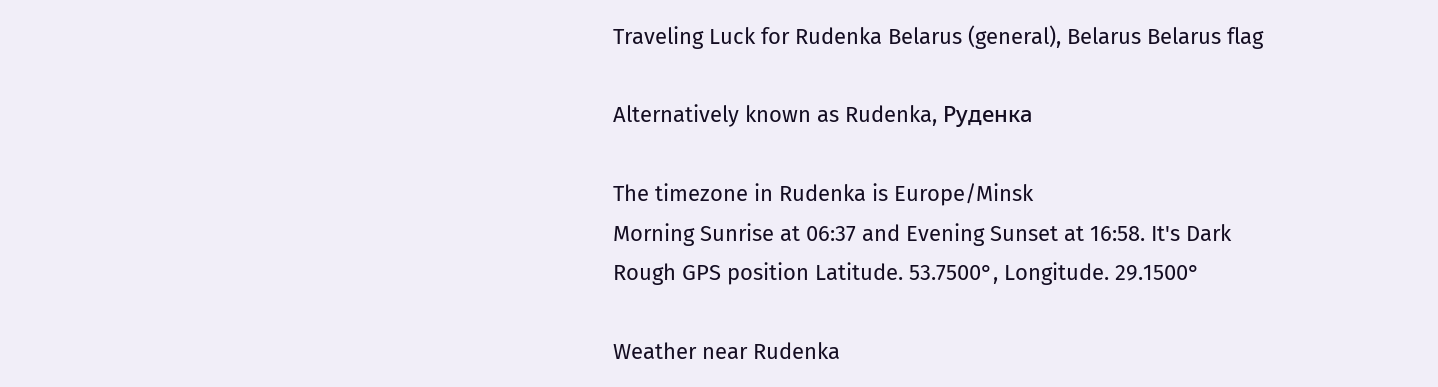Traveling Luck for Rudenka Belarus (general), Belarus Belarus flag

Alternatively known as Rudenka, Руденка

The timezone in Rudenka is Europe/Minsk
Morning Sunrise at 06:37 and Evening Sunset at 16:58. It's Dark
Rough GPS position Latitude. 53.7500°, Longitude. 29.1500°

Weather near Rudenka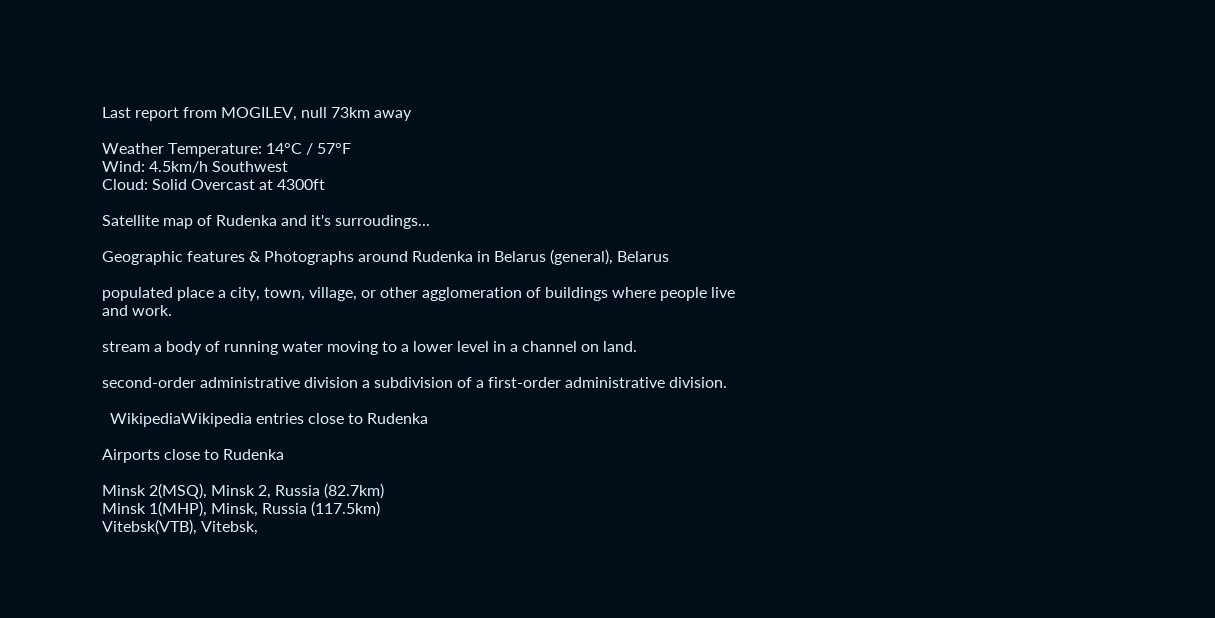Last report from MOGILEV, null 73km away

Weather Temperature: 14°C / 57°F
Wind: 4.5km/h Southwest
Cloud: Solid Overcast at 4300ft

Satellite map of Rudenka and it's surroudings...

Geographic features & Photographs around Rudenka in Belarus (general), Belarus

populated place a city, town, village, or other agglomeration of buildings where people live and work.

stream a body of running water moving to a lower level in a channel on land.

second-order administrative division a subdivision of a first-order administrative division.

  WikipediaWikipedia entries close to Rudenka

Airports close to Rudenka

Minsk 2(MSQ), Minsk 2, Russia (82.7km)
Minsk 1(MHP), Minsk, Russia (117.5km)
Vitebsk(VTB), Vitebsk,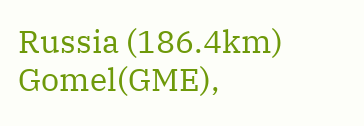Russia (186.4km)
Gomel(GME),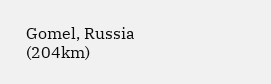Gomel, Russia (204km)